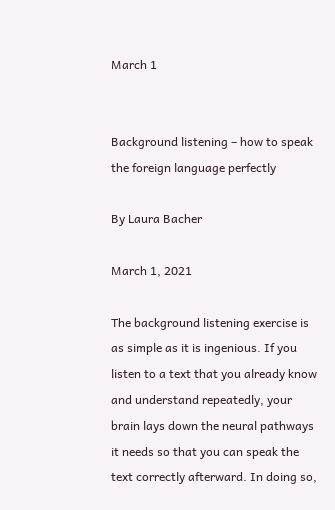March 1


Background listening – how to speak the foreign language perfectly

By Laura Bacher

March 1, 2021

The background listening exercise is as simple as it is ingenious. If you listen to a text that you already know and understand repeatedly, your brain lays down the neural pathways it needs so that you can speak the text correctly afterward. In doing so,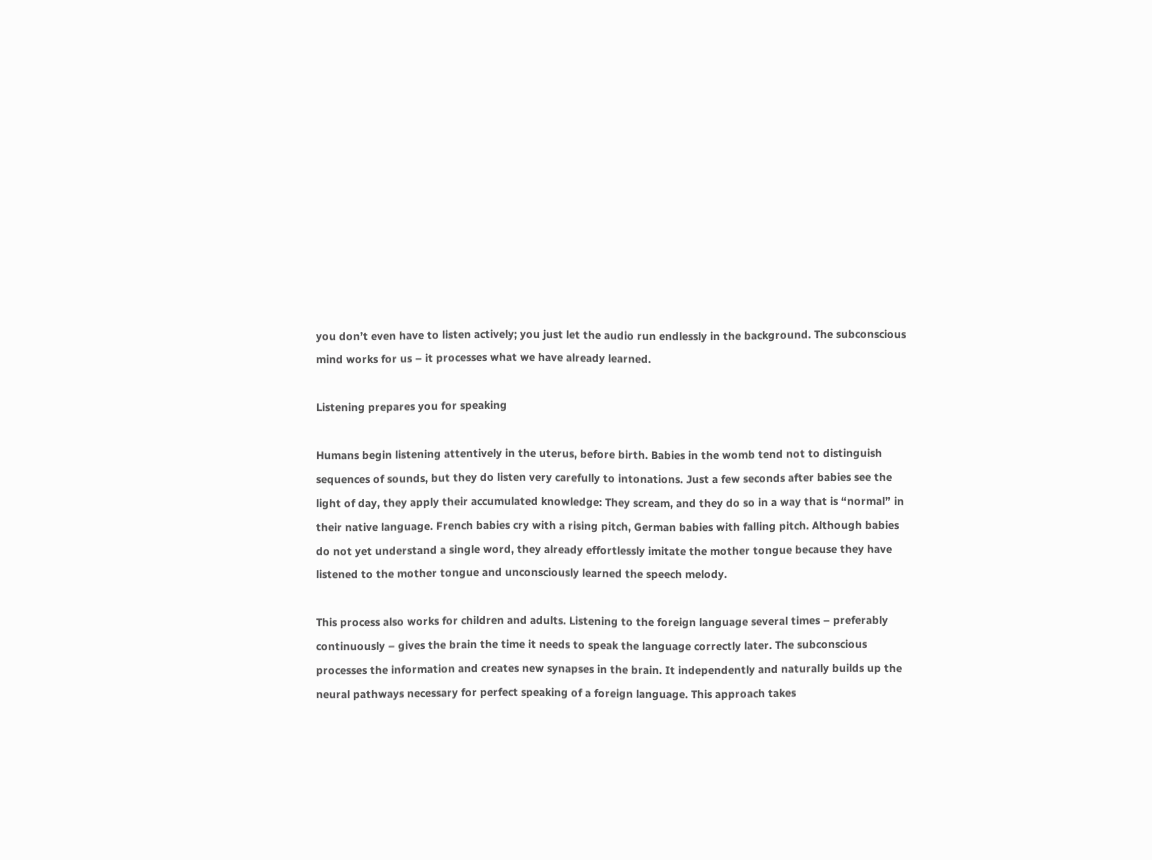you don’t even have to listen actively; you just let the audio run endlessly in the background. The subconscious mind works for us – it processes what we have already learned.

Listening prepares you for speaking

Humans begin listening attentively in the uterus, before birth. Babies in the womb tend not to distinguish sequences of sounds, but they do listen very carefully to intonations. Just a few seconds after babies see the light of day, they apply their accumulated knowledge: They scream, and they do so in a way that is “normal” in their native language. French babies cry with a rising pitch, German babies with falling pitch. Although babies do not yet understand a single word, they already effortlessly imitate the mother tongue because they have listened to the mother tongue and unconsciously learned the speech melody.

This process also works for children and adults. Listening to the foreign language several times – preferably continuously – gives the brain the time it needs to speak the language correctly later. The subconscious processes the information and creates new synapses in the brain. It independently and naturally builds up the neural pathways necessary for perfect speaking of a foreign language. This approach takes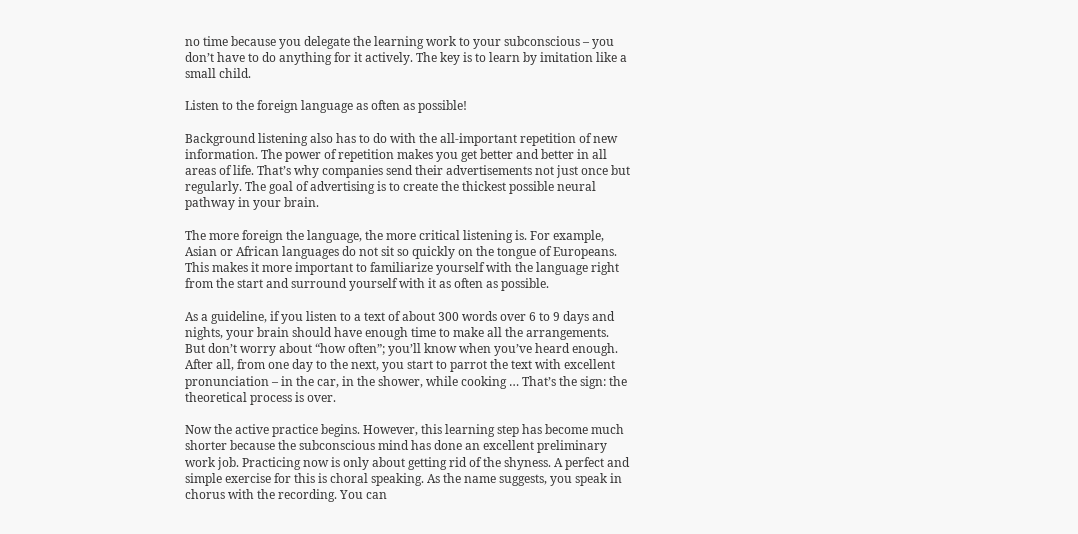no time because you delegate the learning work to your subconscious – you don’t have to do anything for it actively. The key is to learn by imitation like a small child.

Listen to the foreign language as often as possible!

Background listening also has to do with the all-important repetition of new information. The power of repetition makes you get better and better in all areas of life. That’s why companies send their advertisements not just once but regularly. The goal of advertising is to create the thickest possible neural pathway in your brain.

The more foreign the language, the more critical listening is. For example, Asian or African languages do not sit so quickly on the tongue of Europeans. This makes it more important to familiarize yourself with the language right from the start and surround yourself with it as often as possible.

As a guideline, if you listen to a text of about 300 words over 6 to 9 days and nights, your brain should have enough time to make all the arrangements. But don’t worry about “how often”; you’ll know when you’ve heard enough. After all, from one day to the next, you start to parrot the text with excellent pronunciation – in the car, in the shower, while cooking … That’s the sign: the theoretical process is over.

Now the active practice begins. However, this learning step has become much shorter because the subconscious mind has done an excellent preliminary work job. Practicing now is only about getting rid of the shyness. A perfect and simple exercise for this is choral speaking. As the name suggests, you speak in chorus with the recording. You can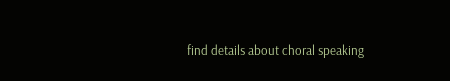find details about choral speaking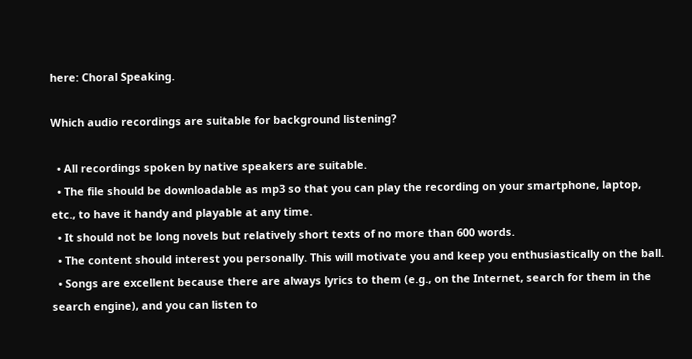here: Choral Speaking.

Which audio recordings are suitable for background listening?

  • All recordings spoken by native speakers are suitable.
  • The file should be downloadable as mp3 so that you can play the recording on your smartphone, laptop, etc., to have it handy and playable at any time.
  • It should not be long novels but relatively short texts of no more than 600 words.
  • The content should interest you personally. This will motivate you and keep you enthusiastically on the ball.
  • Songs are excellent because there are always lyrics to them (e.g., on the Internet, search for them in the search engine), and you can listen to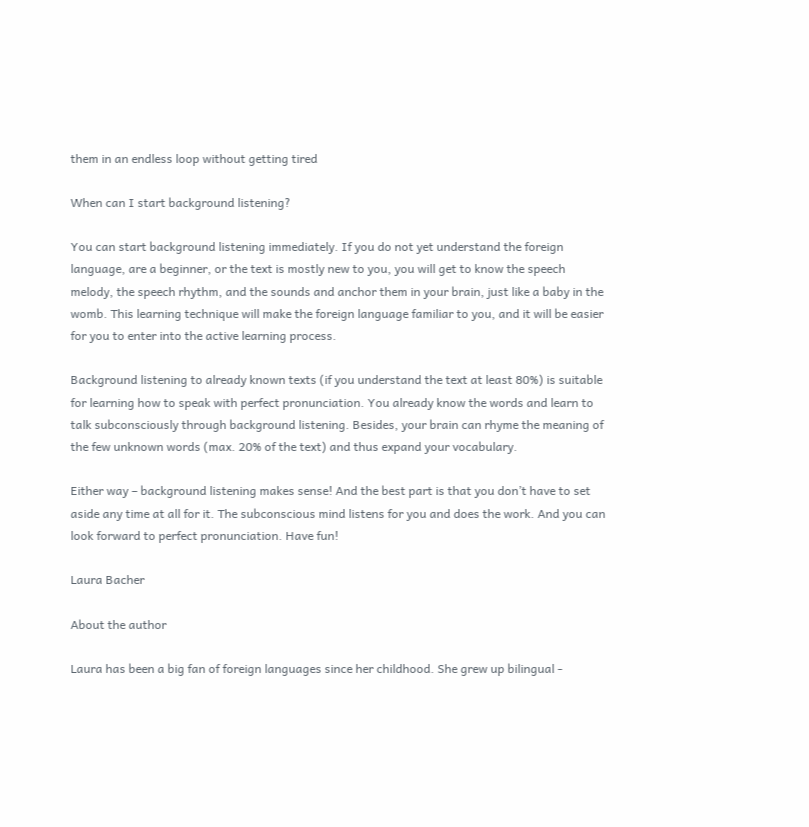them in an endless loop without getting tired

When can I start background listening?

You can start background listening immediately. If you do not yet understand the foreign language, are a beginner, or the text is mostly new to you, you will get to know the speech melody, the speech rhythm, and the sounds and anchor them in your brain, just like a baby in the womb. This learning technique will make the foreign language familiar to you, and it will be easier for you to enter into the active learning process.

Background listening to already known texts (if you understand the text at least 80%) is suitable for learning how to speak with perfect pronunciation. You already know the words and learn to talk subconsciously through background listening. Besides, your brain can rhyme the meaning of the few unknown words (max. 20% of the text) and thus expand your vocabulary.

Either way – background listening makes sense! And the best part is that you don’t have to set aside any time at all for it. The subconscious mind listens for you and does the work. And you can look forward to perfect pronunciation. Have fun!

Laura Bacher

About the author

Laura has been a big fan of foreign languages since her childhood. She grew up bilingual -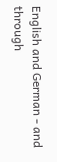English and German - and through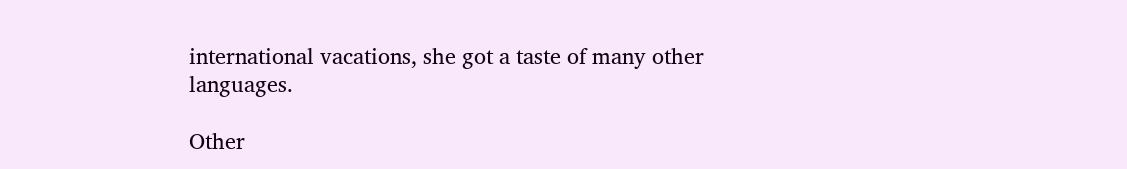international vacations, she got a taste of many other languages.

Other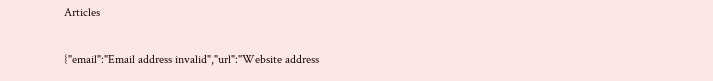Articles

{"email":"Email address invalid","url":"Website address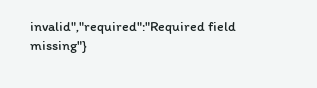invalid","required":"Required field missing"}